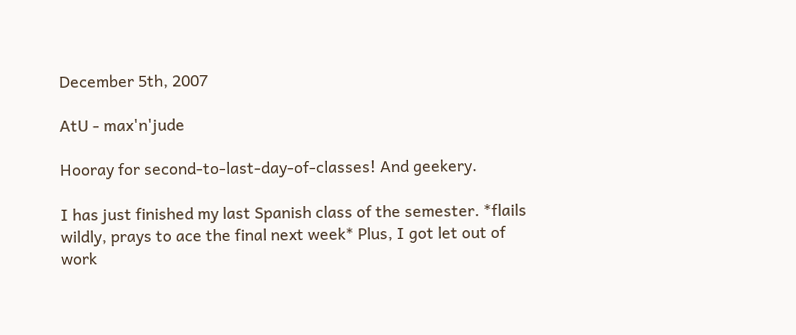December 5th, 2007

AtU - max'n'jude

Hooray for second-to-last-day-of-classes! And geekery.

I has just finished my last Spanish class of the semester. *flails wildly, prays to ace the final next week* Plus, I got let out of work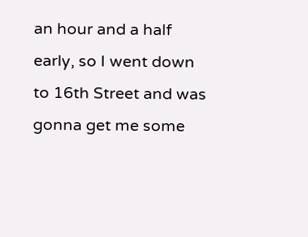an hour and a half early, so I went down to 16th Street and was gonna get me some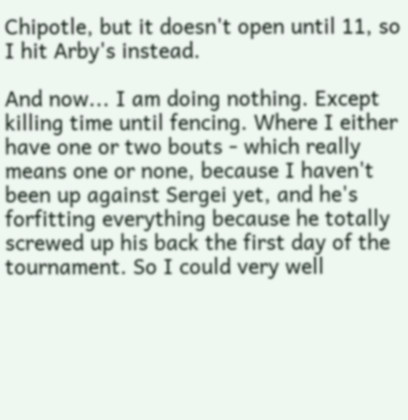Chipotle, but it doesn't open until 11, so I hit Arby's instead.

And now... I am doing nothing. Except killing time until fencing. Where I either have one or two bouts - which really means one or none, because I haven't been up against Sergei yet, and he's forfitting everything because he totally screwed up his back the first day of the tournament. So I could very well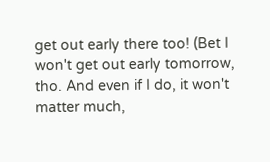get out early there too! (Bet I won't get out early tomorrow, tho. And even if I do, it won't matter much,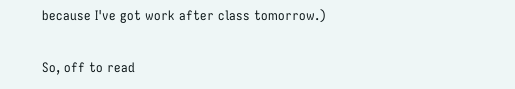because I've got work after class tomorrow.)

So, off to read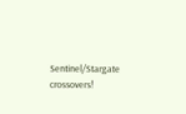Sentinel/Stargate crossovers!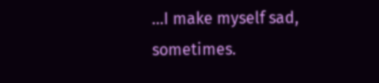...I make myself sad, sometimes.